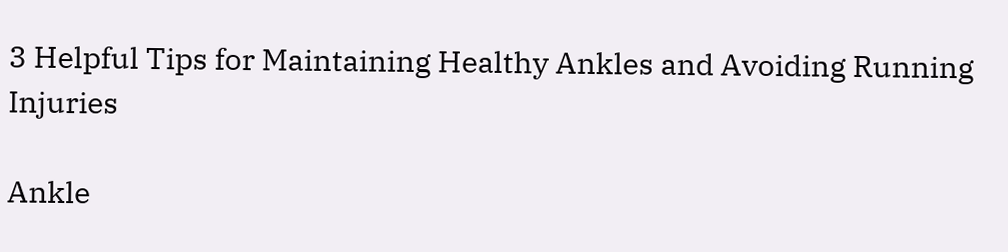3 Helpful Tips for Maintaining Healthy Ankles and Avoiding Running Injuries

Ankle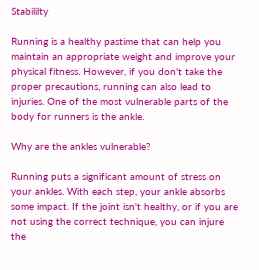Stabililty

Running is a healthy pastime that can help you maintain an appropriate weight and improve your physical fitness. However, if you don't take the proper precautions, running can also lead to injuries. One of the most vulnerable parts of the body for runners is the ankle.

Why are the ankles vulnerable?

Running puts a significant amount of stress on your ankles. With each step, your ankle absorbs some impact. If the joint isn't healthy, or if you are not using the correct technique, you can injure the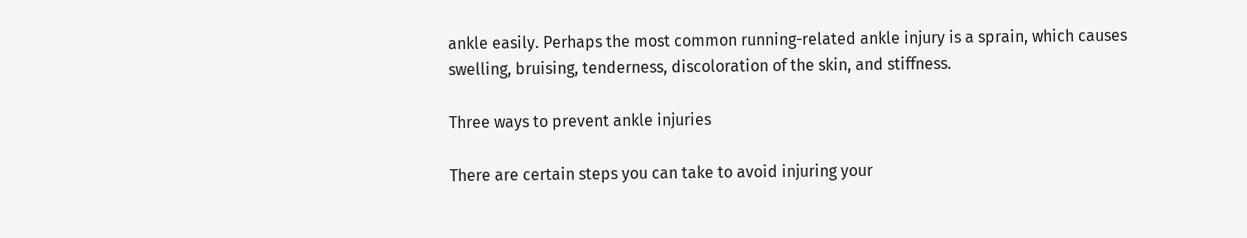ankle easily. Perhaps the most common running-related ankle injury is a sprain, which causes swelling, bruising, tenderness, discoloration of the skin, and stiffness.

Three ways to prevent ankle injuries

There are certain steps you can take to avoid injuring your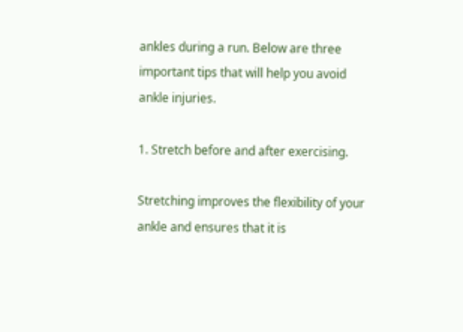ankles during a run. Below are three important tips that will help you avoid ankle injuries.

1. Stretch before and after exercising.

Stretching improves the flexibility of your ankle and ensures that it is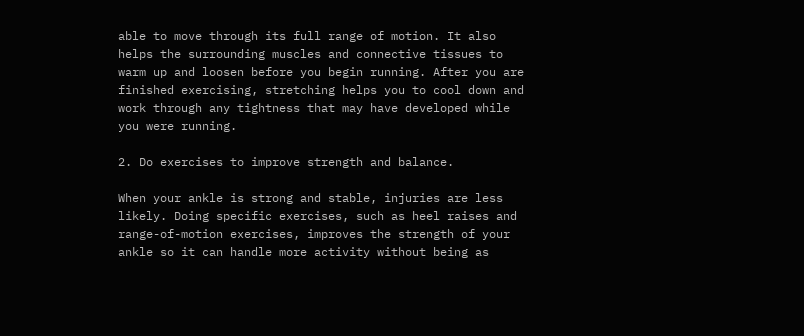able to move through its full range of motion. It also helps the surrounding muscles and connective tissues to warm up and loosen before you begin running. After you are finished exercising, stretching helps you to cool down and work through any tightness that may have developed while you were running.

2. Do exercises to improve strength and balance.

When your ankle is strong and stable, injuries are less likely. Doing specific exercises, such as heel raises and range-of-motion exercises, improves the strength of your ankle so it can handle more activity without being as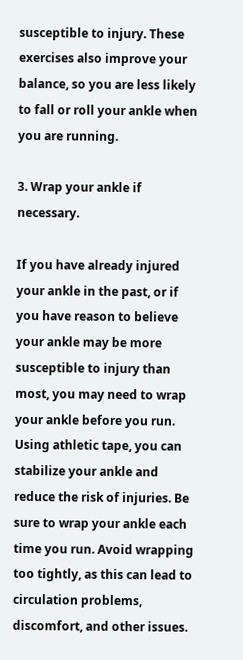susceptible to injury. These exercises also improve your balance, so you are less likely to fall or roll your ankle when you are running.

3. Wrap your ankle if necessary.

If you have already injured your ankle in the past, or if you have reason to believe your ankle may be more susceptible to injury than most, you may need to wrap your ankle before you run. Using athletic tape, you can stabilize your ankle and reduce the risk of injuries. Be sure to wrap your ankle each time you run. Avoid wrapping too tightly, as this can lead to circulation problems, discomfort, and other issues.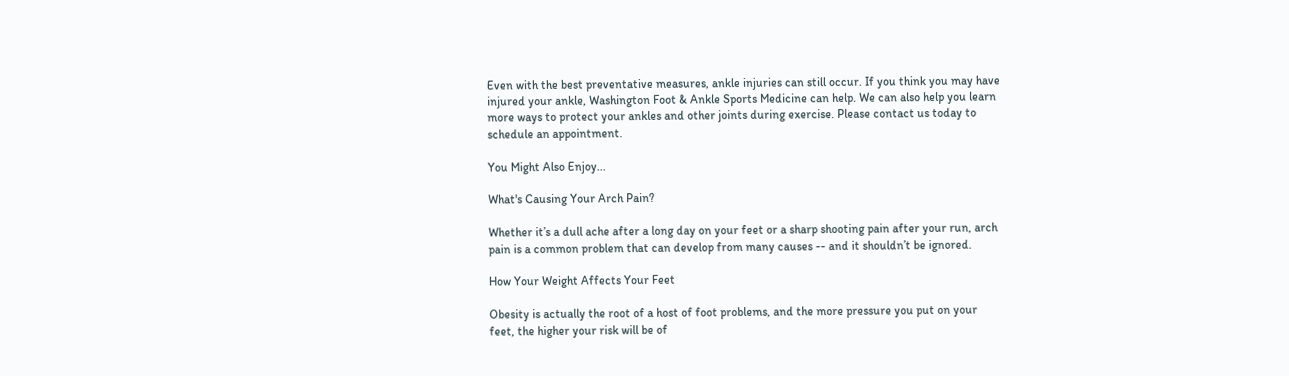Even with the best preventative measures, ankle injuries can still occur. If you think you may have injured your ankle, Washington Foot & Ankle Sports Medicine can help. We can also help you learn more ways to protect your ankles and other joints during exercise. Please contact us today to schedule an appointment.

You Might Also Enjoy...

What's Causing Your Arch Pain?

Whether it’s a dull ache after a long day on your feet or a sharp shooting pain after your run, arch pain is a common problem that can develop from many causes -- and it shouldn’t be ignored.

How Your Weight Affects Your Feet

Obesity is actually the root of a host of foot problems, and the more pressure you put on your feet, the higher your risk will be of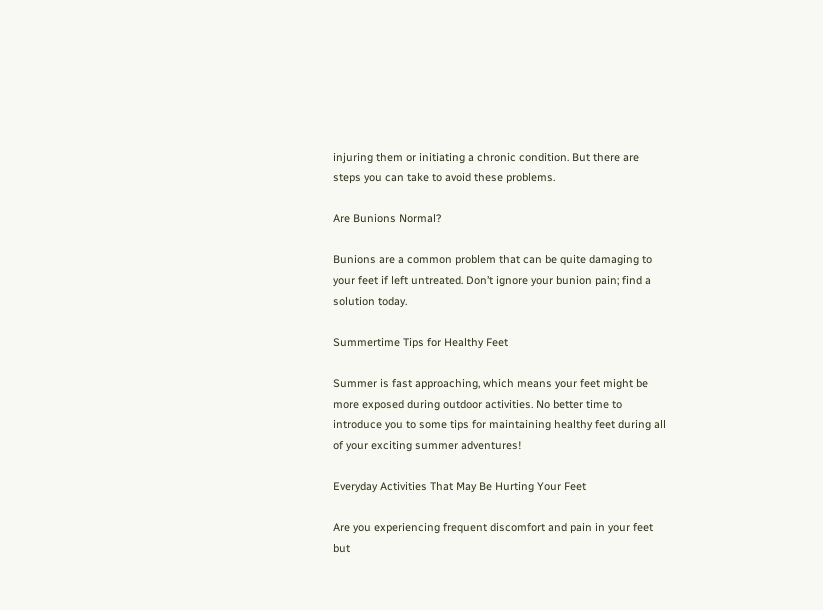injuring them or initiating a chronic condition. But there are steps you can take to avoid these problems.

Are Bunions Normal?

Bunions are a common problem that can be quite damaging to your feet if left untreated. Don’t ignore your bunion pain; find a solution today.

Summertime Tips for Healthy Feet

Summer is fast approaching, which means your feet might be more exposed during outdoor activities. No better time to introduce you to some tips for maintaining healthy feet during all of your exciting summer adventures!

Everyday Activities That May Be Hurting Your Feet

Are you experiencing frequent discomfort and pain in your feet but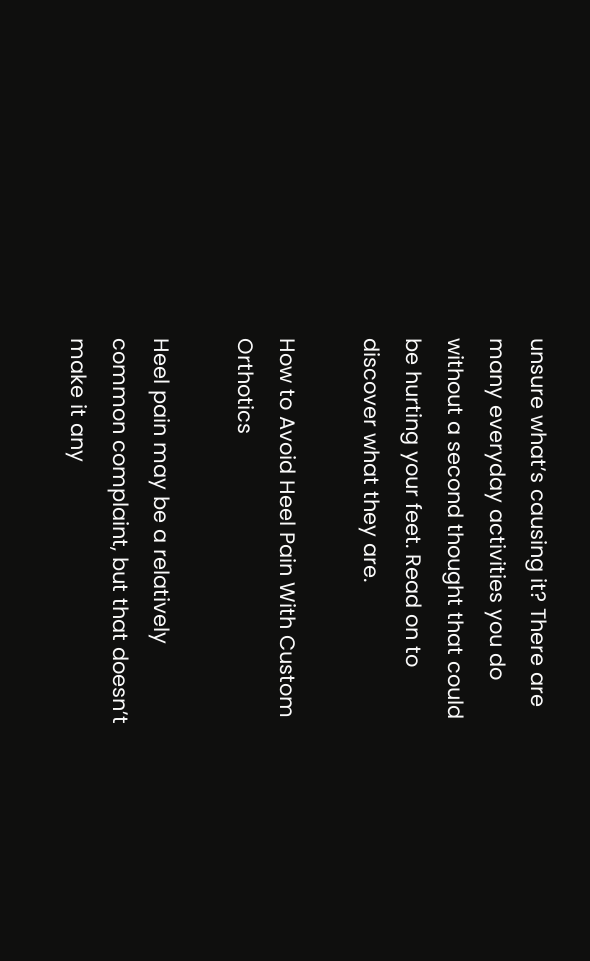unsure what’s causing it? There are many everyday activities you do without a second thought that could be hurting your feet. Read on to discover what they are.

How to Avoid Heel Pain With Custom Orthotics

Heel pain may be a relatively common complaint, but that doesn’t make it any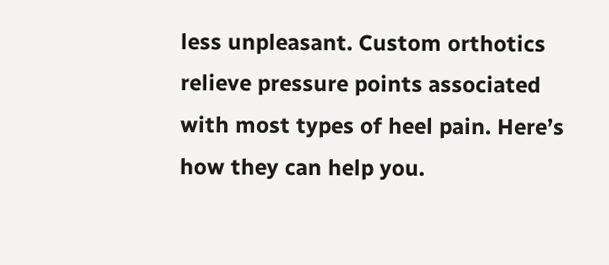less unpleasant. Custom orthotics relieve pressure points associated with most types of heel pain. Here’s how they can help you.